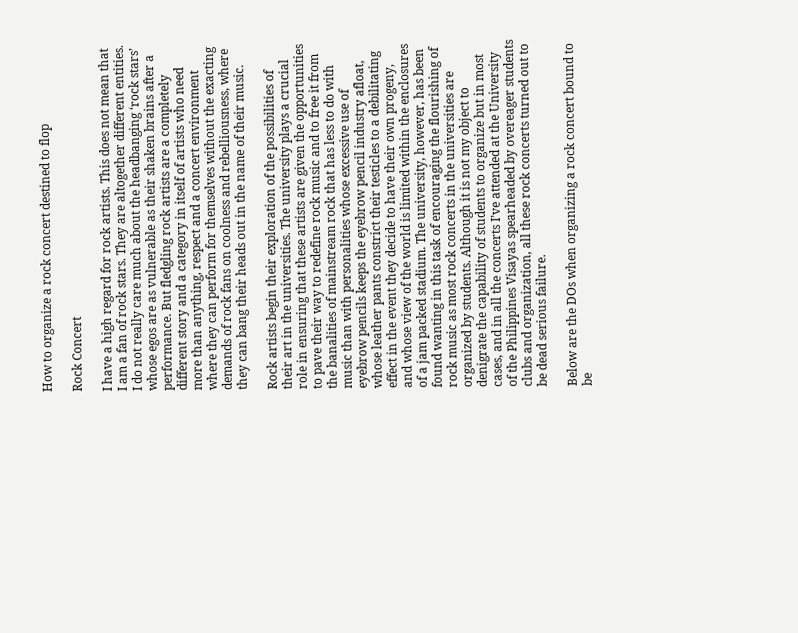How to organize a rock concert destined to flop

Rock Concert

I have a high regard for rock artists. This does not mean that I am a fan of rock stars. They are altogether different entities. I do not really care much about the headbanging ‘rock stars’ whose egos are as vulnerable as their shaken brains after a performance. But fledgling rock artists are a completely different story and a category in itself of artists who need more than anything, respect and a concert environment where they can perform for themselves without the exacting demands of rock fans on coolness and rebelliousness, where they can bang their heads out in the name of their music.

Rock artists begin their exploration of the possibilities of their art in the universities. The university plays a crucial role in ensuring that these artists are given the opportunities to pave their way to redefine rock music and to free it from the banalities of mainstream rock that has less to do with music than with personalities whose excessive use of eyebrow pencils keeps the eyebrow pencil industry afloat, whose leather pants constrict their testicles to a debilitating effect in the event they decide to have their own progeny, and whose view of the world is limited within the enclosures of a jam packed stadium. The university, however, has been found wanting in this task of encouraging the flourishing of rock music as most rock concerts in the universities are organized by students. Although it is not my object to denigrate the capability of students to organize but in most cases, and in all the concerts I’ve attended at the University of the Philippines Visayas spearheaded by overeager students clubs and organization, all these rock concerts turned out to be dead serious failure.

Below are the DOs when organizing a rock concert bound to be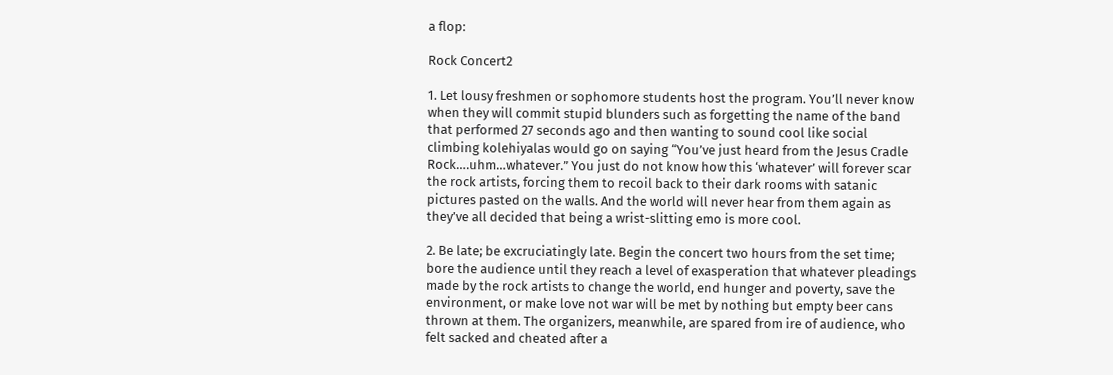a flop:

Rock Concert2

1. Let lousy freshmen or sophomore students host the program. You’ll never know when they will commit stupid blunders such as forgetting the name of the band that performed 27 seconds ago and then wanting to sound cool like social climbing kolehiyalas would go on saying “You’ve just heard from the Jesus Cradle Rock….uhm…whatever.” You just do not know how this ‘whatever’ will forever scar the rock artists, forcing them to recoil back to their dark rooms with satanic pictures pasted on the walls. And the world will never hear from them again as they’ve all decided that being a wrist-slitting emo is more cool.

2. Be late; be excruciatingly late. Begin the concert two hours from the set time; bore the audience until they reach a level of exasperation that whatever pleadings made by the rock artists to change the world, end hunger and poverty, save the environment, or make love not war will be met by nothing but empty beer cans thrown at them. The organizers, meanwhile, are spared from ire of audience, who felt sacked and cheated after a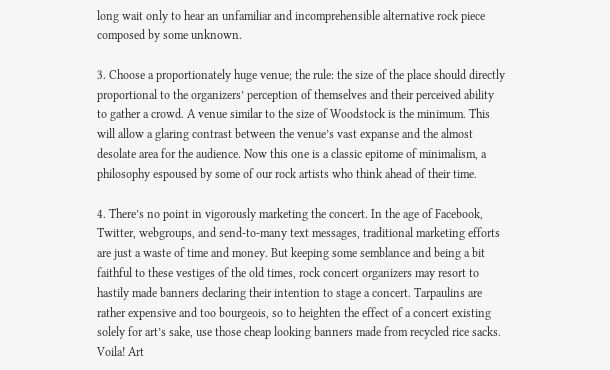long wait only to hear an unfamiliar and incomprehensible alternative rock piece composed by some unknown.

3. Choose a proportionately huge venue; the rule: the size of the place should directly proportional to the organizers’ perception of themselves and their perceived ability to gather a crowd. A venue similar to the size of Woodstock is the minimum. This will allow a glaring contrast between the venue’s vast expanse and the almost desolate area for the audience. Now this one is a classic epitome of minimalism, a philosophy espoused by some of our rock artists who think ahead of their time.

4. There’s no point in vigorously marketing the concert. In the age of Facebook, Twitter, webgroups, and send-to-many text messages, traditional marketing efforts are just a waste of time and money. But keeping some semblance and being a bit faithful to these vestiges of the old times, rock concert organizers may resort to hastily made banners declaring their intention to stage a concert. Tarpaulins are rather expensive and too bourgeois, so to heighten the effect of a concert existing solely for art’s sake, use those cheap looking banners made from recycled rice sacks. Voila! Art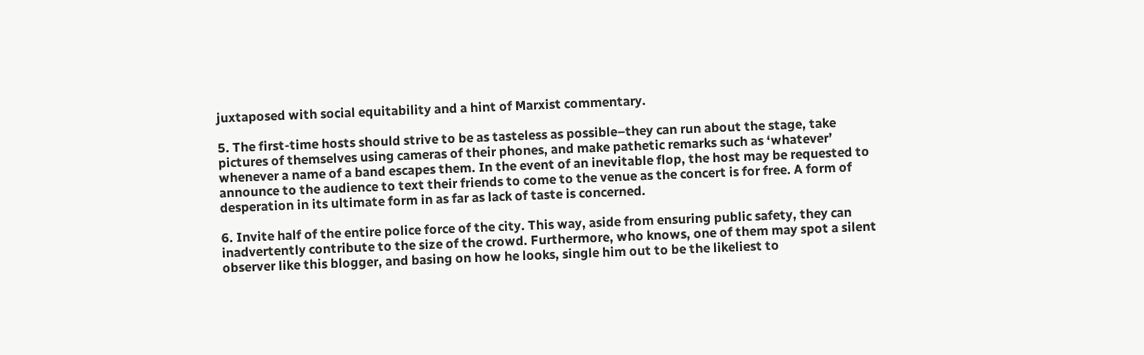juxtaposed with social equitability and a hint of Marxist commentary.

5. The first-time hosts should strive to be as tasteless as possible–they can run about the stage, take pictures of themselves using cameras of their phones, and make pathetic remarks such as ‘whatever’ whenever a name of a band escapes them. In the event of an inevitable flop, the host may be requested to announce to the audience to text their friends to come to the venue as the concert is for free. A form of desperation in its ultimate form in as far as lack of taste is concerned.

6. Invite half of the entire police force of the city. This way, aside from ensuring public safety, they can inadvertently contribute to the size of the crowd. Furthermore, who knows, one of them may spot a silent observer like this blogger, and basing on how he looks, single him out to be the likeliest to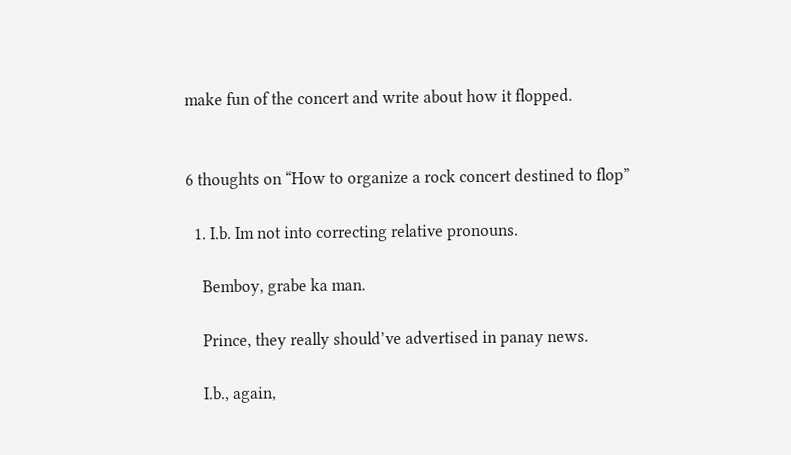make fun of the concert and write about how it flopped.


6 thoughts on “How to organize a rock concert destined to flop”

  1. I.b. Im not into correcting relative pronouns.

    Bemboy, grabe ka man.

    Prince, they really should’ve advertised in panay news.

    I.b., again,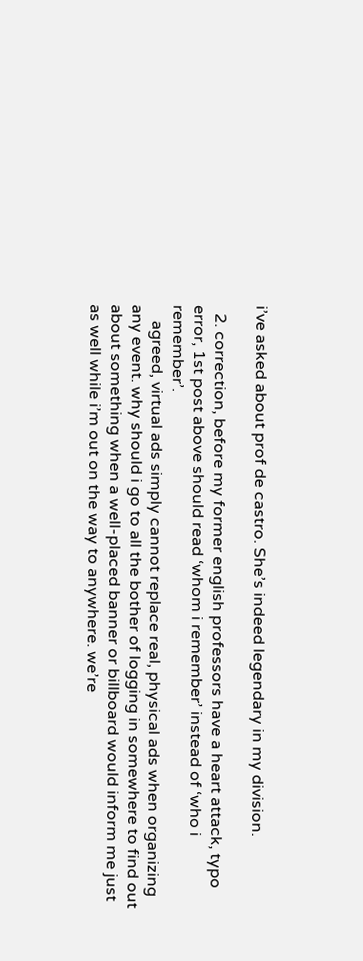i’ve asked about prof de castro. She’s indeed legendary in my division.

  2. correction, before my former english professors have a heart attack, typo error, 1st post above should read ‘whom i remember’ instead of ‘who i remember’.
    agreed, virtual ads simply cannot replace real, physical ads when organizing any event. why should i go to all the bother of logging in somewhere to find out about something when a well-placed banner or billboard would inform me just as well while i’m out on the way to anywhere. we’re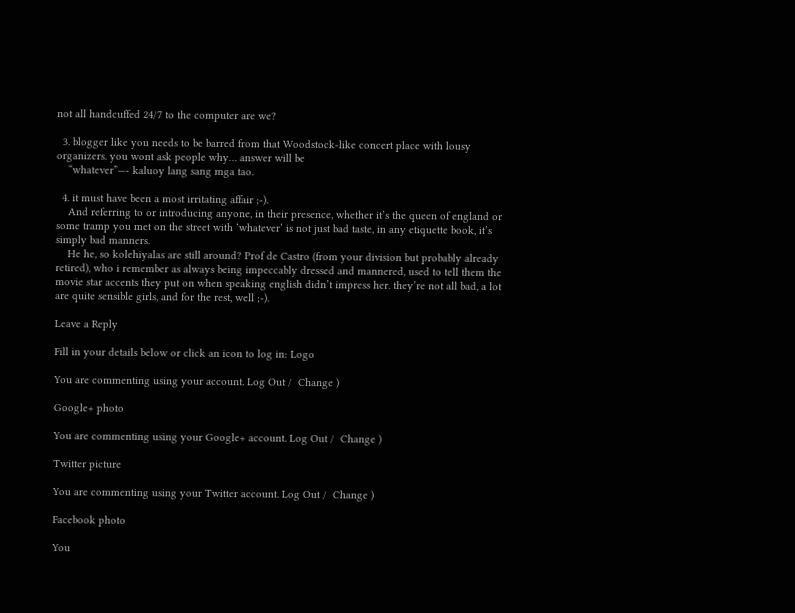not all handcuffed 24/7 to the computer are we?

  3. blogger like you needs to be barred from that Woodstock-like concert place with lousy organizers. you wont ask people why… answer will be
    “whatever”—- kaluoy lang sang mga tao.

  4. it must have been a most irritating affair ;-).
    And referring to or introducing anyone, in their presence, whether it’s the queen of england or some tramp you met on the street with ‘whatever’ is not just bad taste, in any etiquette book, it’s simply bad manners.
    He he, so kolehiyalas are still around? Prof de Castro (from your division but probably already retired), who i remember as always being impeccably dressed and mannered, used to tell them the movie star accents they put on when speaking english didn’t impress her. they’re not all bad, a lot are quite sensible girls, and for the rest, well ;-).

Leave a Reply

Fill in your details below or click an icon to log in: Logo

You are commenting using your account. Log Out /  Change )

Google+ photo

You are commenting using your Google+ account. Log Out /  Change )

Twitter picture

You are commenting using your Twitter account. Log Out /  Change )

Facebook photo

You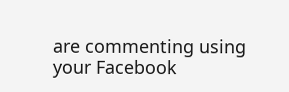are commenting using your Facebook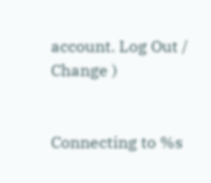account. Log Out /  Change )


Connecting to %s